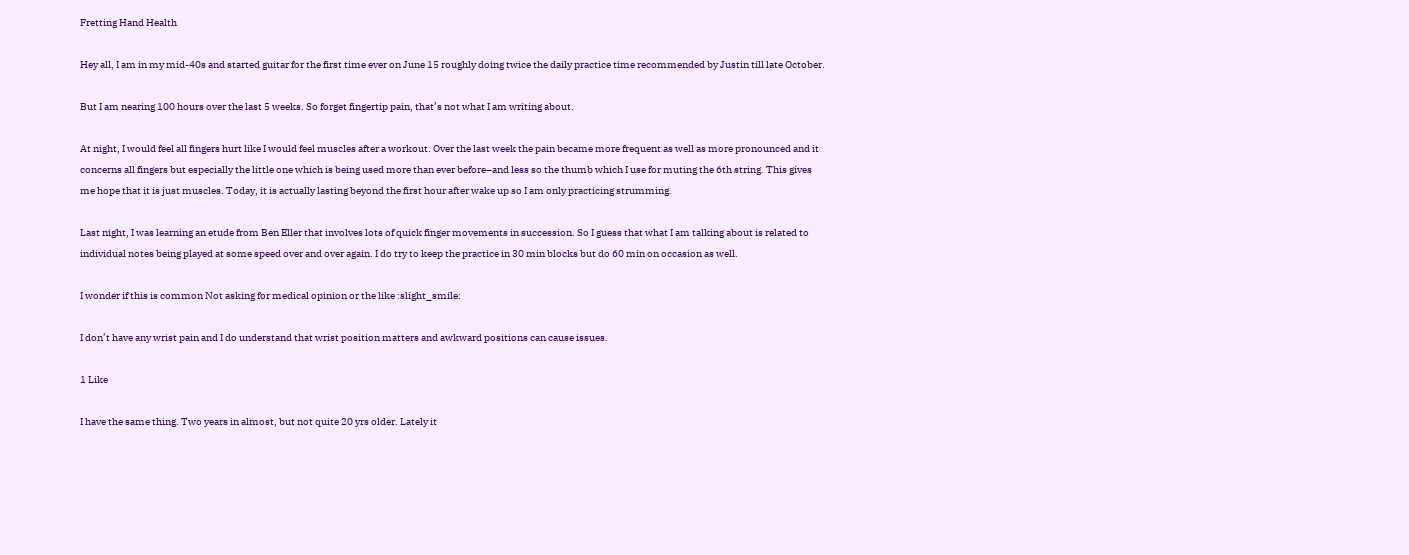Fretting Hand Health

Hey all, I am in my mid-40s and started guitar for the first time ever on June 15 roughly doing twice the daily practice time recommended by Justin till late October.

But I am nearing 100 hours over the last 5 weeks. So forget fingertip pain, that’s not what I am writing about.

At night, I would feel all fingers hurt like I would feel muscles after a workout. Over the last week the pain became more frequent as well as more pronounced and it concerns all fingers but especially the little one which is being used more than ever before–and less so the thumb which I use for muting the 6th string. This gives me hope that it is just muscles. Today, it is actually lasting beyond the first hour after wake up so I am only practicing strumming.

Last night, I was learning an etude from Ben Eller that involves lots of quick finger movements in succession. So I guess that what I am talking about is related to individual notes being played at some speed over and over again. I do try to keep the practice in 30 min blocks but do 60 min on occasion as well.

I wonder if this is common Not asking for medical opinion or the like :slight_smile:

I don’t have any wrist pain and I do understand that wrist position matters and awkward positions can cause issues.

1 Like

I have the same thing. Two years in almost, but not quite 20 yrs older. Lately it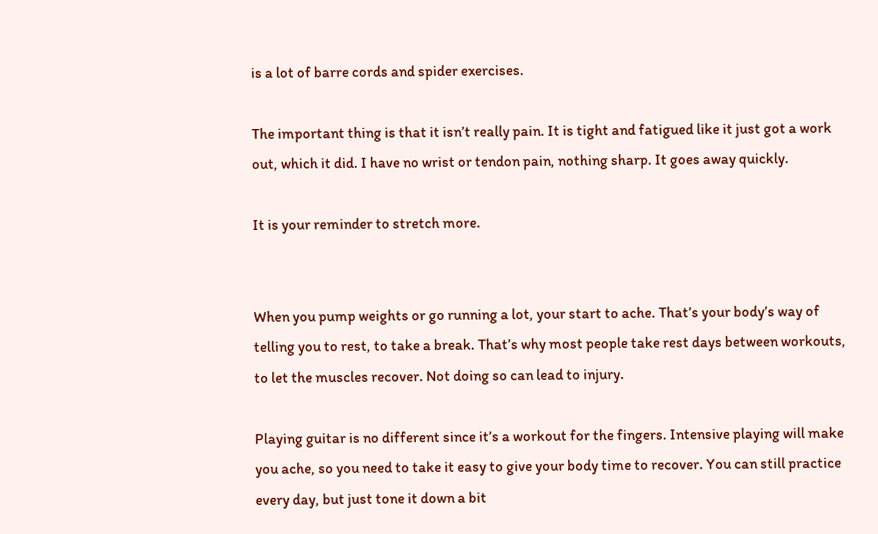is a lot of barre cords and spider exercises.

The important thing is that it isn’t really pain. It is tight and fatigued like it just got a work out, which it did. I have no wrist or tendon pain, nothing sharp. It goes away quickly.

It is your reminder to stretch more.


When you pump weights or go running a lot, your start to ache. That’s your body’s way of telling you to rest, to take a break. That’s why most people take rest days between workouts, to let the muscles recover. Not doing so can lead to injury.

Playing guitar is no different since it’s a workout for the fingers. Intensive playing will make you ache, so you need to take it easy to give your body time to recover. You can still practice every day, but just tone it down a bit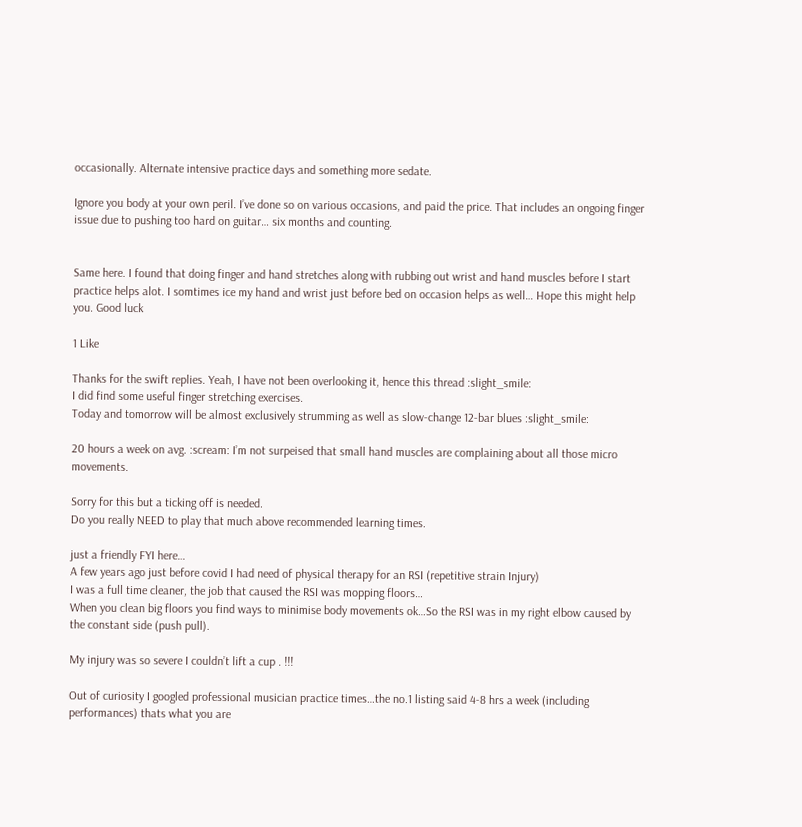occasionally. Alternate intensive practice days and something more sedate.

Ignore you body at your own peril. I’ve done so on various occasions, and paid the price. That includes an ongoing finger issue due to pushing too hard on guitar… six months and counting.


Same here. I found that doing finger and hand stretches along with rubbing out wrist and hand muscles before I start practice helps alot. I somtimes ice my hand and wrist just before bed on occasion helps as well… Hope this might help you. Good luck

1 Like

Thanks for the swift replies. Yeah, I have not been overlooking it, hence this thread :slight_smile:
I did find some useful finger stretching exercises.
Today and tomorrow will be almost exclusively strumming as well as slow-change 12-bar blues :slight_smile:

20 hours a week on avg. :scream: I’m not surpeised that small hand muscles are complaining about all those micro movements.

Sorry for this but a ticking off is needed.
Do you really NEED to play that much above recommended learning times.

just a friendly FYI here…
A few years ago just before covid I had need of physical therapy for an RSI (repetitive strain Injury)
I was a full time cleaner, the job that caused the RSI was mopping floors…
When you clean big floors you find ways to minimise body movements ok…So the RSI was in my right elbow caused by the constant side (push pull).

My injury was so severe I couldn’t lift a cup . !!!

Out of curiosity I googled professional musician practice times…the no.1 listing said 4-8 hrs a week (including performances) thats what you are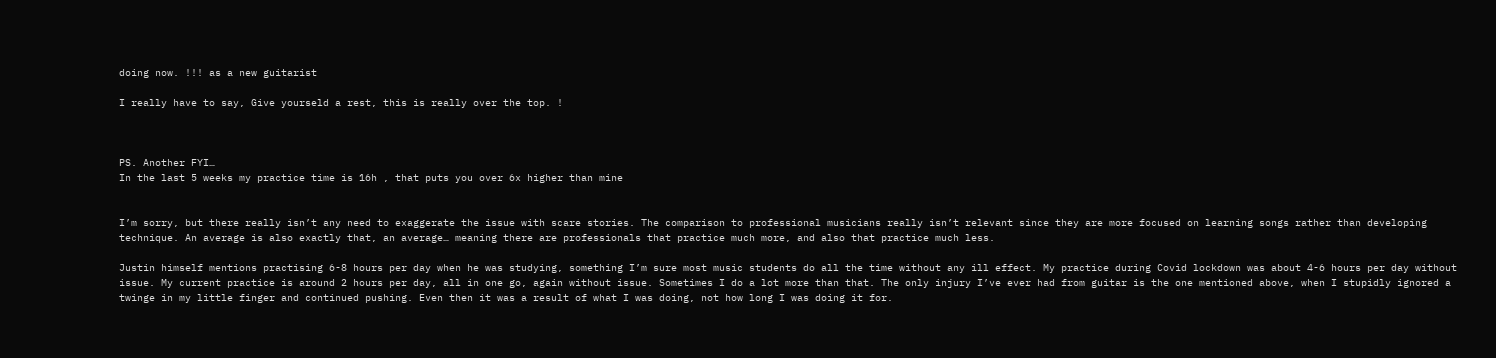doing now. !!! as a new guitarist

I really have to say, Give yourseld a rest, this is really over the top. !



PS. Another FYI…
In the last 5 weeks my practice time is 16h , that puts you over 6x higher than mine


I’m sorry, but there really isn’t any need to exaggerate the issue with scare stories. The comparison to professional musicians really isn’t relevant since they are more focused on learning songs rather than developing technique. An average is also exactly that, an average… meaning there are professionals that practice much more, and also that practice much less.

Justin himself mentions practising 6-8 hours per day when he was studying, something I’m sure most music students do all the time without any ill effect. My practice during Covid lockdown was about 4-6 hours per day without issue. My current practice is around 2 hours per day, all in one go, again without issue. Sometimes I do a lot more than that. The only injury I’ve ever had from guitar is the one mentioned above, when I stupidly ignored a twinge in my little finger and continued pushing. Even then it was a result of what I was doing, not how long I was doing it for.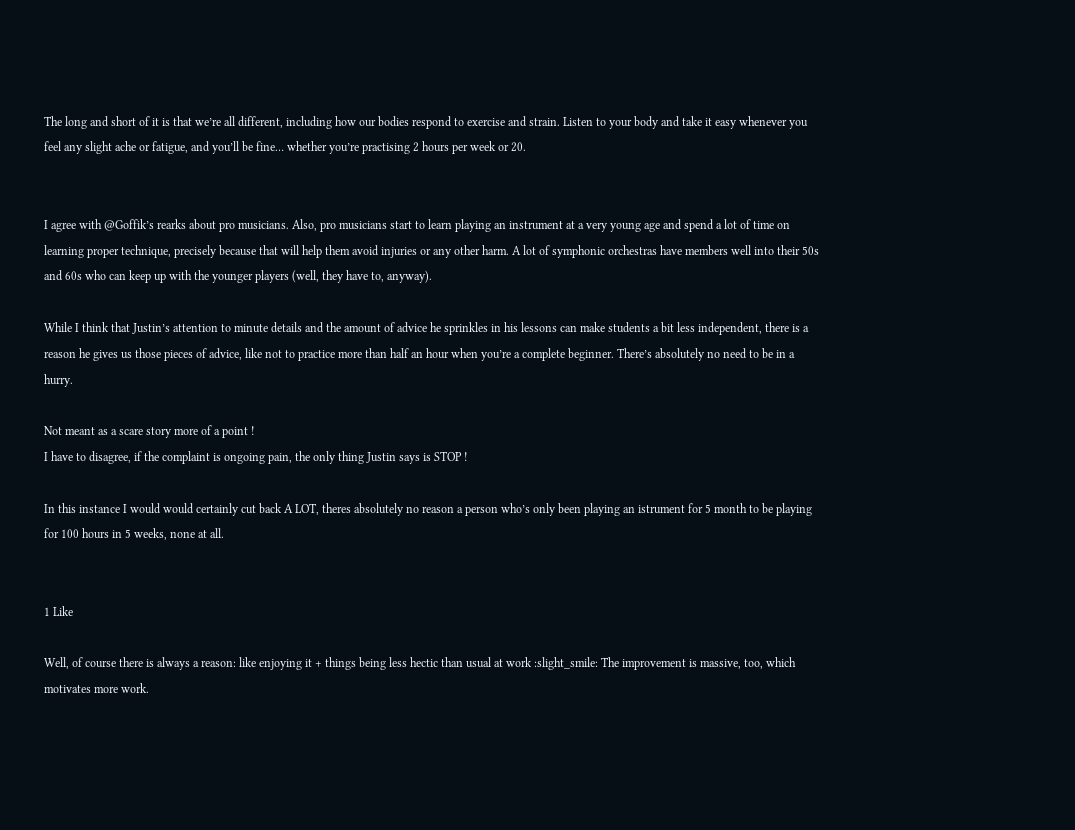The long and short of it is that we’re all different, including how our bodies respond to exercise and strain. Listen to your body and take it easy whenever you feel any slight ache or fatigue, and you’ll be fine… whether you’re practising 2 hours per week or 20.


I agree with @Goffik’s rearks about pro musicians. Also, pro musicians start to learn playing an instrument at a very young age and spend a lot of time on learning proper technique, precisely because that will help them avoid injuries or any other harm. A lot of symphonic orchestras have members well into their 50s and 60s who can keep up with the younger players (well, they have to, anyway).

While I think that Justin’s attention to minute details and the amount of advice he sprinkles in his lessons can make students a bit less independent, there is a reason he gives us those pieces of advice, like not to practice more than half an hour when you’re a complete beginner. There’s absolutely no need to be in a hurry.

Not meant as a scare story more of a point !
I have to disagree, if the complaint is ongoing pain, the only thing Justin says is STOP !

In this instance I would would certainly cut back A LOT, theres absolutely no reason a person who’s only been playing an istrument for 5 month to be playing for 100 hours in 5 weeks, none at all.


1 Like

Well, of course there is always a reason: like enjoying it + things being less hectic than usual at work :slight_smile: The improvement is massive, too, which motivates more work.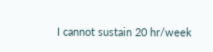I cannot sustain 20 hr/week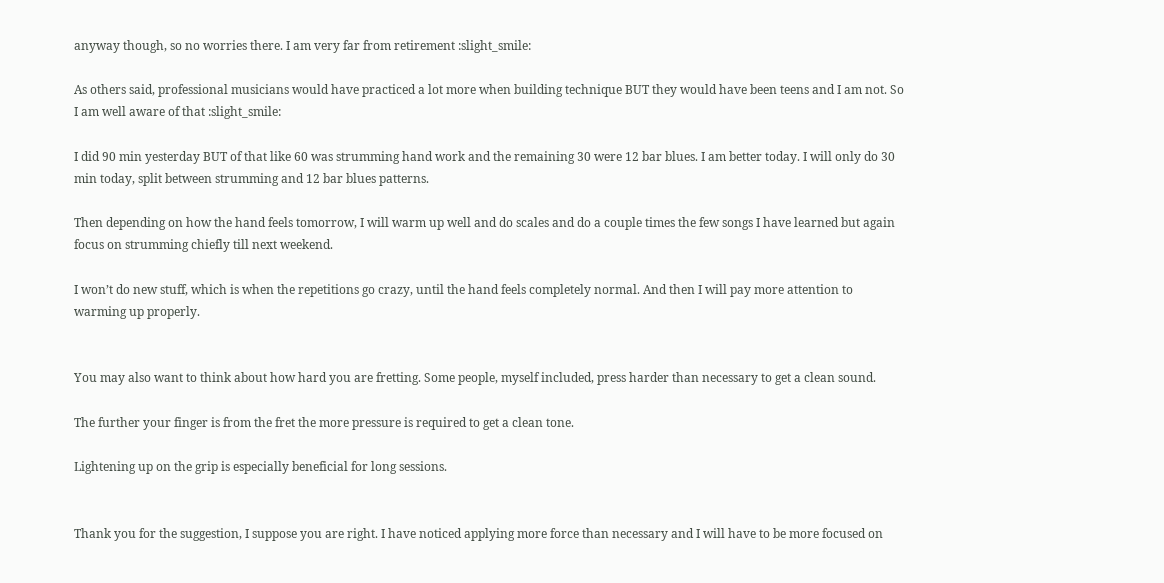anyway though, so no worries there. I am very far from retirement :slight_smile:

As others said, professional musicians would have practiced a lot more when building technique BUT they would have been teens and I am not. So I am well aware of that :slight_smile:

I did 90 min yesterday BUT of that like 60 was strumming hand work and the remaining 30 were 12 bar blues. I am better today. I will only do 30 min today, split between strumming and 12 bar blues patterns.

Then depending on how the hand feels tomorrow, I will warm up well and do scales and do a couple times the few songs I have learned but again focus on strumming chiefly till next weekend.

I won’t do new stuff, which is when the repetitions go crazy, until the hand feels completely normal. And then I will pay more attention to warming up properly.


You may also want to think about how hard you are fretting. Some people, myself included, press harder than necessary to get a clean sound.

The further your finger is from the fret the more pressure is required to get a clean tone.

Lightening up on the grip is especially beneficial for long sessions.


Thank you for the suggestion, I suppose you are right. I have noticed applying more force than necessary and I will have to be more focused on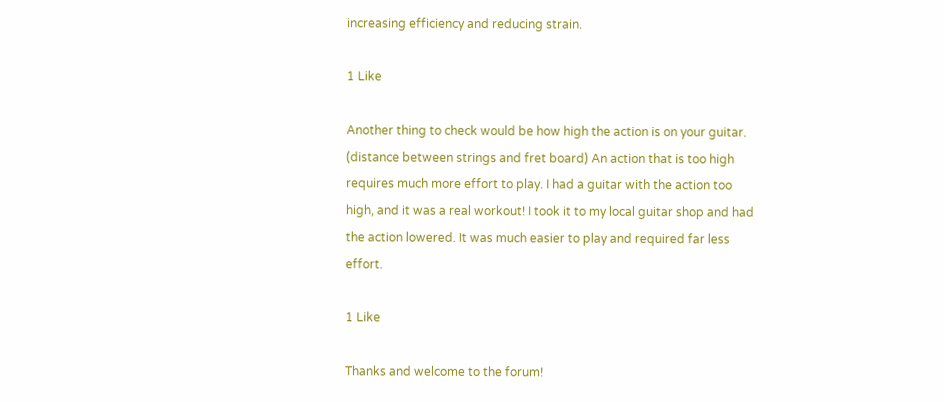increasing efficiency and reducing strain.

1 Like

Another thing to check would be how high the action is on your guitar. (distance between strings and fret board) An action that is too high requires much more effort to play. I had a guitar with the action too high, and it was a real workout! I took it to my local guitar shop and had the action lowered. It was much easier to play and required far less effort.

1 Like

Thanks and welcome to the forum!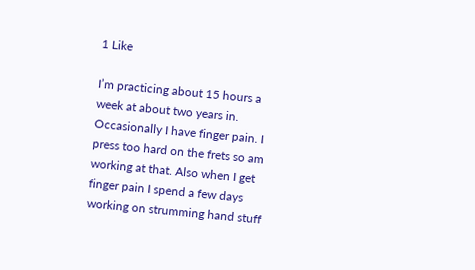1 Like

I’m practicing about 15 hours a week at about two years in. Occasionally I have finger pain. I press too hard on the frets so am working at that. Also when I get finger pain I spend a few days working on strumming hand stuff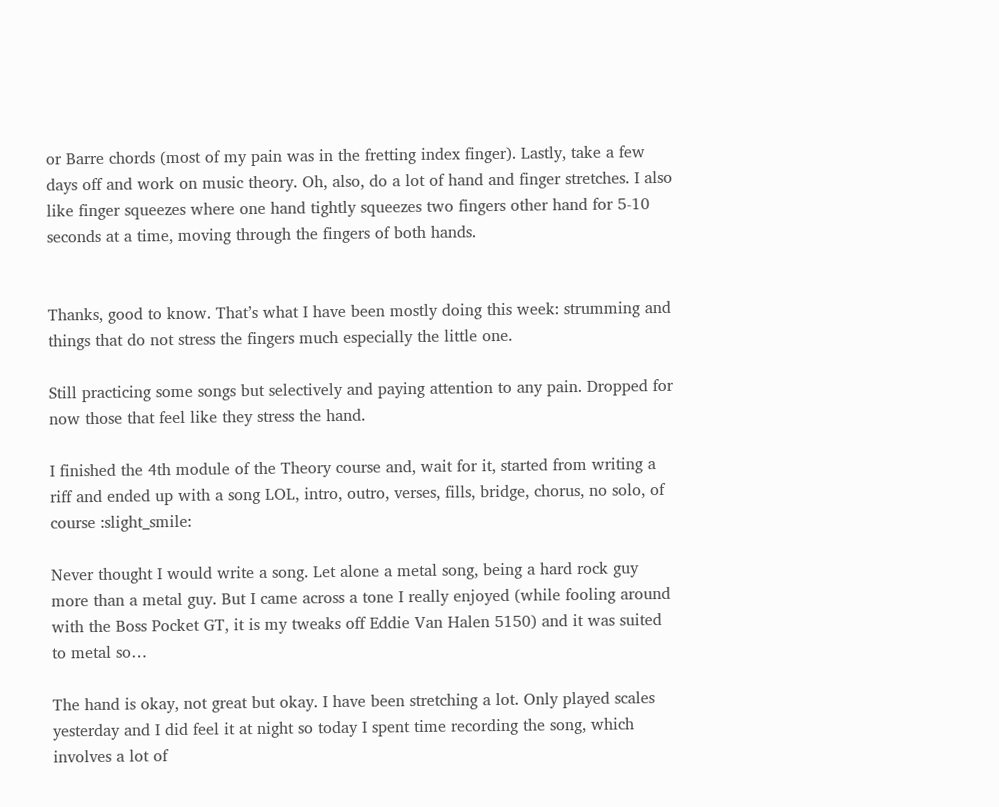or Barre chords (most of my pain was in the fretting index finger). Lastly, take a few days off and work on music theory. Oh, also, do a lot of hand and finger stretches. I also like finger squeezes where one hand tightly squeezes two fingers other hand for 5-10 seconds at a time, moving through the fingers of both hands.


Thanks, good to know. That’s what I have been mostly doing this week: strumming and things that do not stress the fingers much especially the little one.

Still practicing some songs but selectively and paying attention to any pain. Dropped for now those that feel like they stress the hand.

I finished the 4th module of the Theory course and, wait for it, started from writing a riff and ended up with a song LOL, intro, outro, verses, fills, bridge, chorus, no solo, of course :slight_smile:

Never thought I would write a song. Let alone a metal song, being a hard rock guy more than a metal guy. But I came across a tone I really enjoyed (while fooling around with the Boss Pocket GT, it is my tweaks off Eddie Van Halen 5150) and it was suited to metal so…

The hand is okay, not great but okay. I have been stretching a lot. Only played scales yesterday and I did feel it at night so today I spent time recording the song, which involves a lot of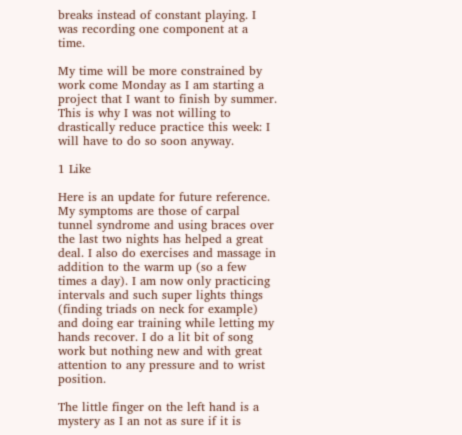breaks instead of constant playing. I was recording one component at a time.

My time will be more constrained by work come Monday as I am starting a project that I want to finish by summer. This is why I was not willing to drastically reduce practice this week: I will have to do so soon anyway.

1 Like

Here is an update for future reference. My symptoms are those of carpal tunnel syndrome and using braces over the last two nights has helped a great deal. I also do exercises and massage in addition to the warm up (so a few times a day). I am now only practicing intervals and such super lights things (finding triads on neck for example) and doing ear training while letting my hands recover. I do a lit bit of song work but nothing new and with great attention to any pressure and to wrist position.

The little finger on the left hand is a mystery as I an not as sure if it is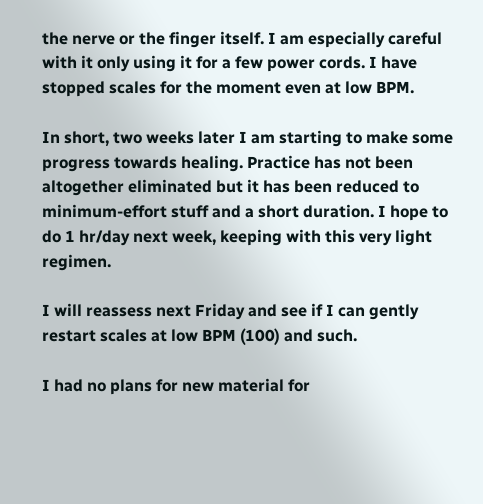the nerve or the finger itself. I am especially careful with it only using it for a few power cords. I have stopped scales for the moment even at low BPM.

In short, two weeks later I am starting to make some progress towards healing. Practice has not been altogether eliminated but it has been reduced to minimum-effort stuff and a short duration. I hope to do 1 hr/day next week, keeping with this very light regimen.

I will reassess next Friday and see if I can gently restart scales at low BPM (100) and such.

I had no plans for new material for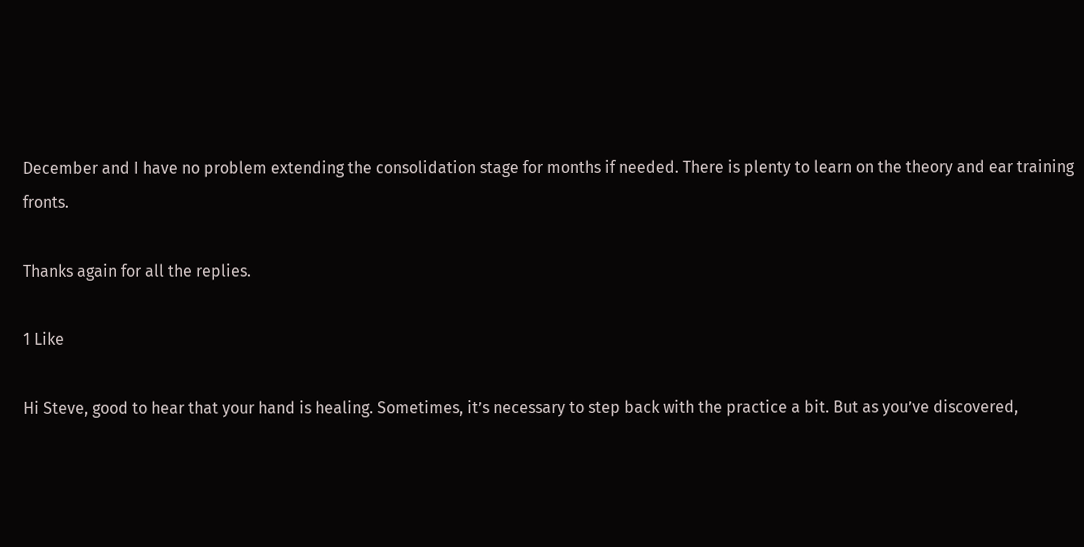December and I have no problem extending the consolidation stage for months if needed. There is plenty to learn on the theory and ear training fronts.

Thanks again for all the replies.

1 Like

Hi Steve, good to hear that your hand is healing. Sometimes, it’s necessary to step back with the practice a bit. But as you’ve discovered,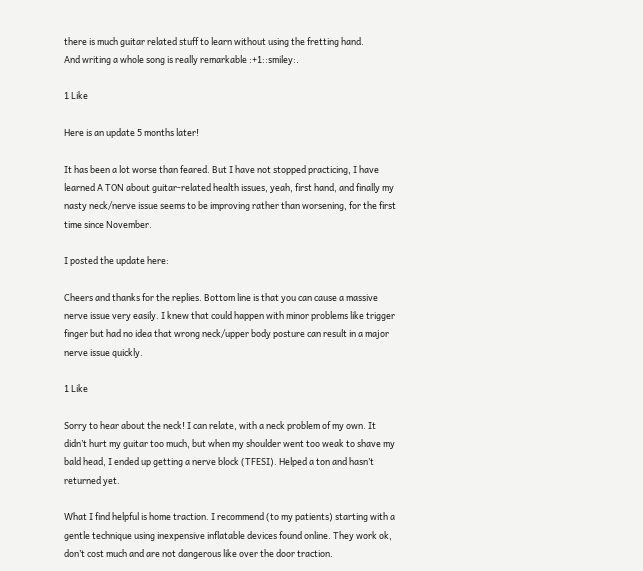there is much guitar related stuff to learn without using the fretting hand.
And writing a whole song is really remarkable :+1::smiley:.

1 Like

Here is an update 5 months later!

It has been a lot worse than feared. But I have not stopped practicing, I have learned A TON about guitar-related health issues, yeah, first hand, and finally my nasty neck/nerve issue seems to be improving rather than worsening, for the first time since November.

I posted the update here:

Cheers and thanks for the replies. Bottom line is that you can cause a massive nerve issue very easily. I knew that could happen with minor problems like trigger finger but had no idea that wrong neck/upper body posture can result in a major nerve issue quickly.

1 Like

Sorry to hear about the neck! I can relate, with a neck problem of my own. It didn’t hurt my guitar too much, but when my shoulder went too weak to shave my bald head, I ended up getting a nerve block (TFESI). Helped a ton and hasn’t returned yet.

What I find helpful is home traction. I recommend (to my patients) starting with a gentle technique using inexpensive inflatable devices found online. They work ok, don’t cost much and are not dangerous like over the door traction.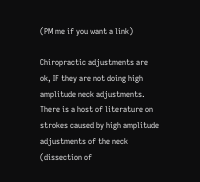(PM me if you want a link)

Chiropractic adjustments are ok, IF they are not doing high amplitude neck adjustments. There is a host of literature on strokes caused by high amplitude adjustments of the neck (dissection of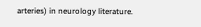arteries) in neurology literature.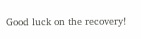Good luck on the recovery!